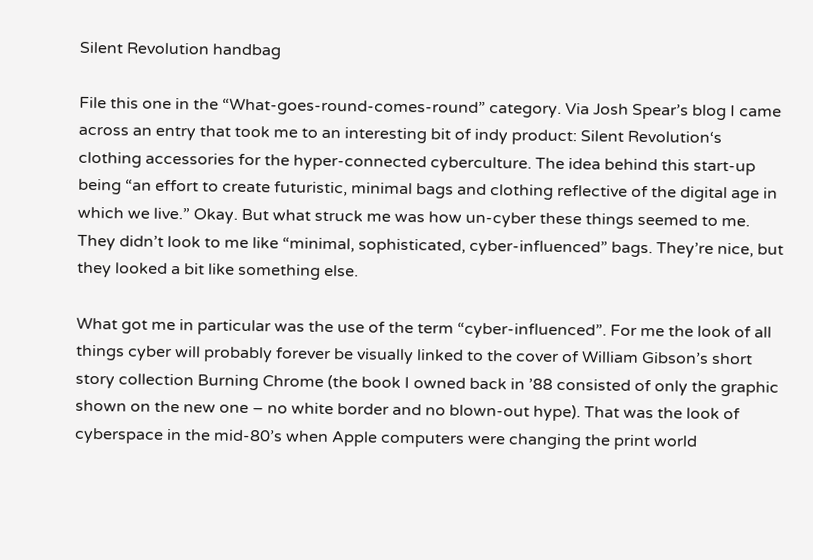Silent Revolution handbag

File this one in the “What-goes-round-comes-round” category. Via Josh Spear’s blog I came across an entry that took me to an interesting bit of indy product: Silent Revolution‘s clothing accessories for the hyper-connected cyberculture. The idea behind this start-up being “an effort to create futuristic, minimal bags and clothing reflective of the digital age in which we live.” Okay. But what struck me was how un-cyber these things seemed to me. They didn’t look to me like “minimal, sophisticated, cyber-influenced” bags. They’re nice, but they looked a bit like something else.

What got me in particular was the use of the term “cyber-influenced”. For me the look of all things cyber will probably forever be visually linked to the cover of William Gibson’s short story collection Burning Chrome (the book I owned back in ’88 consisted of only the graphic shown on the new one – no white border and no blown-out hype). That was the look of cyberspace in the mid-80’s when Apple computers were changing the print world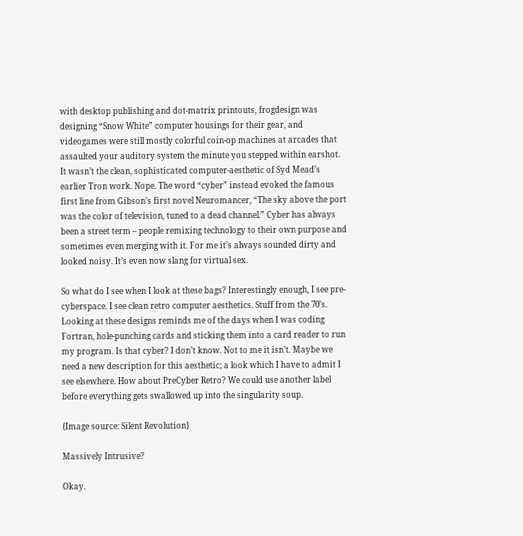with desktop publishing and dot-matrix printouts, frogdesign was designing “Snow White” computer housings for their gear, and videogames were still mostly colorful coin-op machines at arcades that assaulted your auditory system the minute you stepped within earshot. It wasn’t the clean, sophisticated computer-aesthetic of Syd Mead’s earlier Tron work. Nope. The word “cyber” instead evoked the famous first line from Gibson’s first novel Neuromancer, “The sky above the port was the color of television, tuned to a dead channel.” Cyber has always been a street term – people remixing technology to their own purpose and sometimes even merging with it. For me it’s always sounded dirty and looked noisy. It’s even now slang for virtual sex.

So what do I see when I look at these bags? Interestingly enough, I see pre-cyberspace. I see clean retro computer aesthetics. Stuff from the 70’s. Looking at these designs reminds me of the days when I was coding Fortran, hole-punching cards and sticking them into a card reader to run my program. Is that cyber? I don’t know. Not to me it isn’t. Maybe we need a new description for this aesthetic; a look which I have to admit I see elsewhere. How about PreCyber Retro? We could use another label before everything gets swallowed up into the singularity soup.

{Image source: Silent Revolution}

Massively Intrusive?

Okay.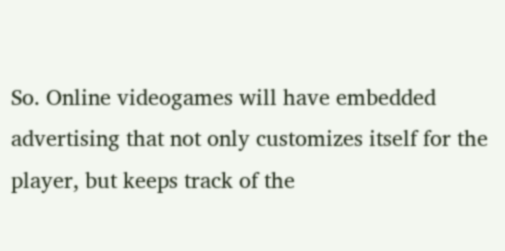So. Online videogames will have embedded advertising that not only customizes itself for the player, but keeps track of the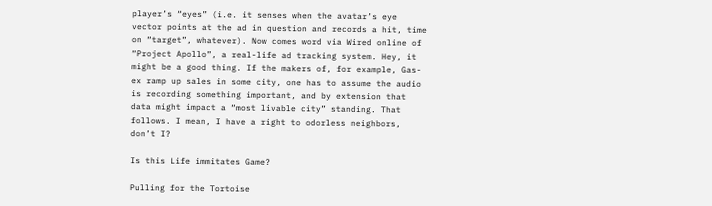player’s “eyes” (i.e. it senses when the avatar’s eye vector points at the ad in question and records a hit, time on “target”, whatever). Now comes word via Wired online of “Project Apollo”, a real-life ad tracking system. Hey, it might be a good thing. If the makers of, for example, Gas-ex ramp up sales in some city, one has to assume the audio is recording something important, and by extension that data might impact a “most livable city” standing. That follows. I mean, I have a right to odorless neighbors, don’t I?

Is this Life immitates Game?

Pulling for the Tortoise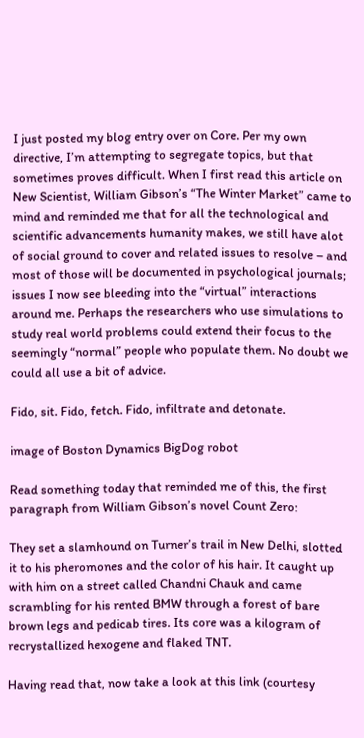I just posted my blog entry over on Core. Per my own directive, I’m attempting to segregate topics, but that sometimes proves difficult. When I first read this article on New Scientist, William Gibson’s “The Winter Market” came to mind and reminded me that for all the technological and scientific advancements humanity makes, we still have alot of social ground to cover and related issues to resolve – and most of those will be documented in psychological journals; issues I now see bleeding into the “virtual” interactions around me. Perhaps the researchers who use simulations to study real world problems could extend their focus to the seemingly “normal” people who populate them. No doubt we could all use a bit of advice.

Fido, sit. Fido, fetch. Fido, infiltrate and detonate.

image of Boston Dynamics BigDog robot

Read something today that reminded me of this, the first paragraph from William Gibson’s novel Count Zero:

They set a slamhound on Turner’s trail in New Delhi, slotted it to his pheromones and the color of his hair. It caught up with him on a street called Chandni Chauk and came scrambling for his rented BMW through a forest of bare brown legs and pedicab tires. Its core was a kilogram of recrystallized hexogene and flaked TNT.

Having read that, now take a look at this link (courtesy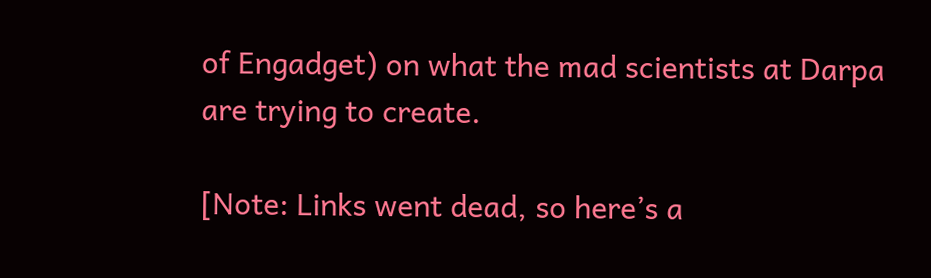of Engadget) on what the mad scientists at Darpa are trying to create.

[Note: Links went dead, so here’s a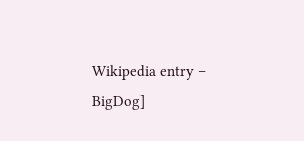Wikipedia entry – BigDog]